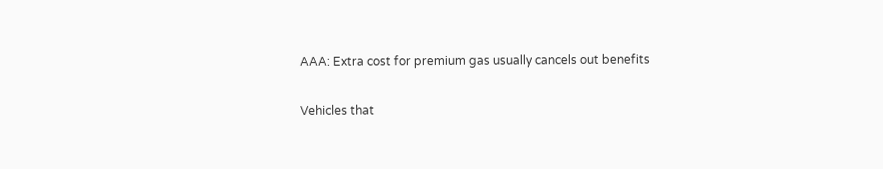AAA: Extra cost for premium gas usually cancels out benefits

Vehicles that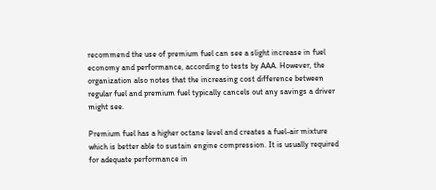recommend the use of premium fuel can see a slight increase in fuel economy and performance, according to tests by AAA. However, the organization also notes that the increasing cost difference between regular fuel and premium fuel typically cancels out any savings a driver might see.

Premium fuel has a higher octane level and creates a fuel-air mixture which is better able to sustain engine compression. It is usually required for adequate performance in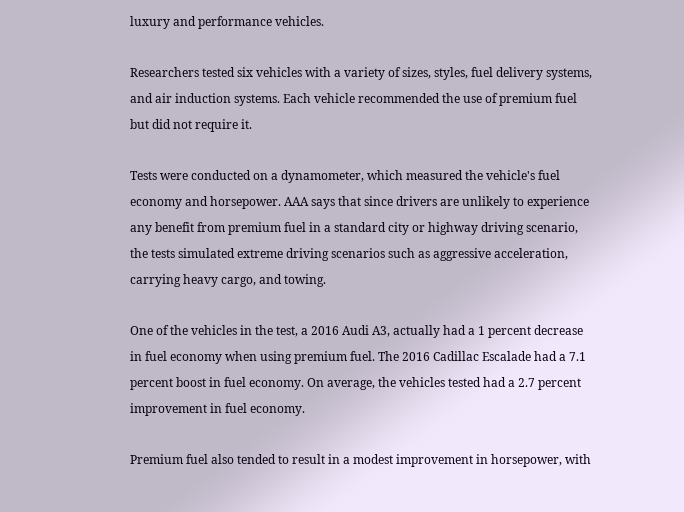luxury and performance vehicles.

Researchers tested six vehicles with a variety of sizes, styles, fuel delivery systems, and air induction systems. Each vehicle recommended the use of premium fuel but did not require it.

Tests were conducted on a dynamometer, which measured the vehicle's fuel economy and horsepower. AAA says that since drivers are unlikely to experience any benefit from premium fuel in a standard city or highway driving scenario, the tests simulated extreme driving scenarios such as aggressive acceleration, carrying heavy cargo, and towing.

One of the vehicles in the test, a 2016 Audi A3, actually had a 1 percent decrease in fuel economy when using premium fuel. The 2016 Cadillac Escalade had a 7.1 percent boost in fuel economy. On average, the vehicles tested had a 2.7 percent improvement in fuel economy.

Premium fuel also tended to result in a modest improvement in horsepower, with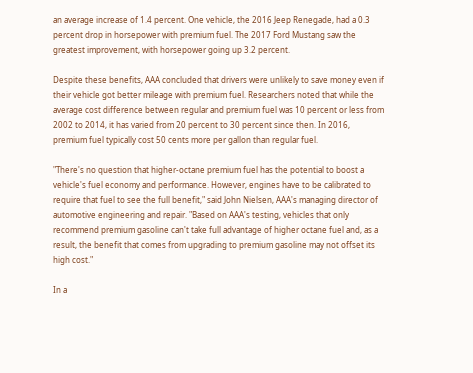an average increase of 1.4 percent. One vehicle, the 2016 Jeep Renegade, had a 0.3 percent drop in horsepower with premium fuel. The 2017 Ford Mustang saw the greatest improvement, with horsepower going up 3.2 percent.

Despite these benefits, AAA concluded that drivers were unlikely to save money even if their vehicle got better mileage with premium fuel. Researchers noted that while the average cost difference between regular and premium fuel was 10 percent or less from 2002 to 2014, it has varied from 20 percent to 30 percent since then. In 2016, premium fuel typically cost 50 cents more per gallon than regular fuel.

"There's no question that higher-octane premium fuel has the potential to boost a vehicle's fuel economy and performance. However, engines have to be calibrated to require that fuel to see the full benefit," said John Nielsen, AAA's managing director of automotive engineering and repair. "Based on AAA's testing, vehicles that only recommend premium gasoline can't take full advantage of higher octane fuel and, as a result, the benefit that comes from upgrading to premium gasoline may not offset its high cost."

In a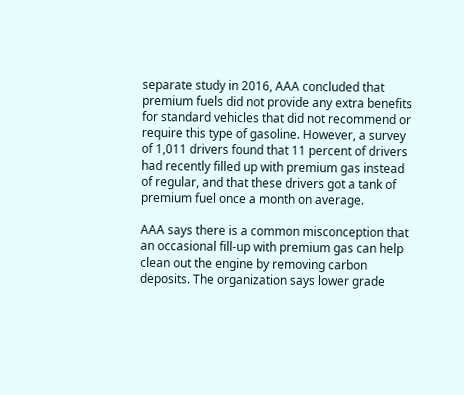separate study in 2016, AAA concluded that premium fuels did not provide any extra benefits for standard vehicles that did not recommend or require this type of gasoline. However, a survey of 1,011 drivers found that 11 percent of drivers had recently filled up with premium gas instead of regular, and that these drivers got a tank of premium fuel once a month on average.

AAA says there is a common misconception that an occasional fill-up with premium gas can help clean out the engine by removing carbon deposits. The organization says lower grade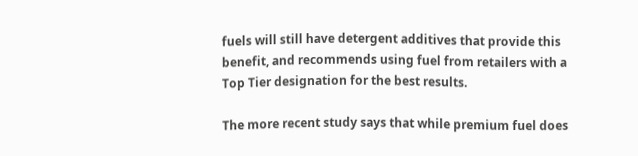fuels will still have detergent additives that provide this benefit, and recommends using fuel from retailers with a Top Tier designation for the best results.

The more recent study says that while premium fuel does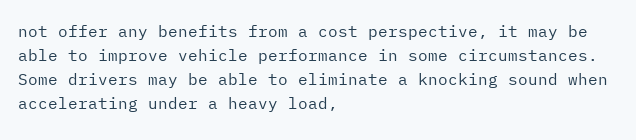not offer any benefits from a cost perspective, it may be able to improve vehicle performance in some circumstances. Some drivers may be able to eliminate a knocking sound when accelerating under a heavy load,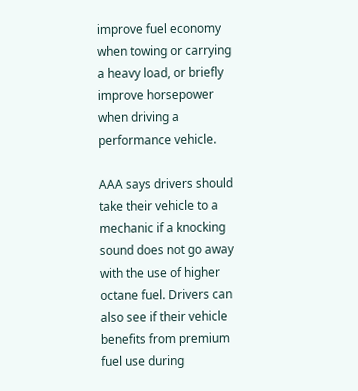improve fuel economy when towing or carrying a heavy load, or briefly improve horsepower when driving a performance vehicle.

AAA says drivers should take their vehicle to a mechanic if a knocking sound does not go away with the use of higher octane fuel. Drivers can also see if their vehicle benefits from premium fuel use during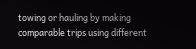towing or hauling by making comparable trips using different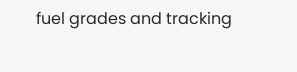fuel grades and tracking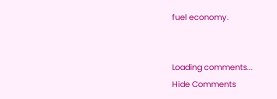fuel economy.


Loading comments...
Hide Comments